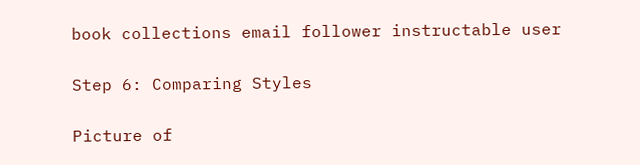book collections email follower instructable user

Step 6: Comparing Styles

Picture of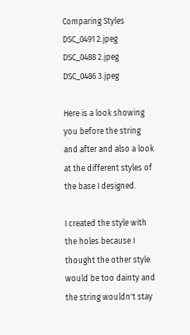Comparing Styles
DSC_0491 2.jpeg
DSC_0488 2.jpeg
DSC_0486 3.jpeg

Here is a look showing you before the string and after and also a look at the different styles of the base I designed.

I created the style with the holes because I thought the other style would be too dainty and the string wouldn't stay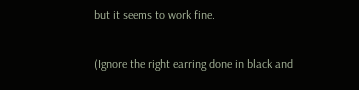but it seems to work fine.

(Ignore the right earring done in black and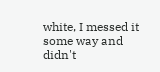white, I messed it some way and didn't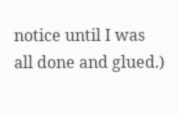notice until I was all done and glued.)